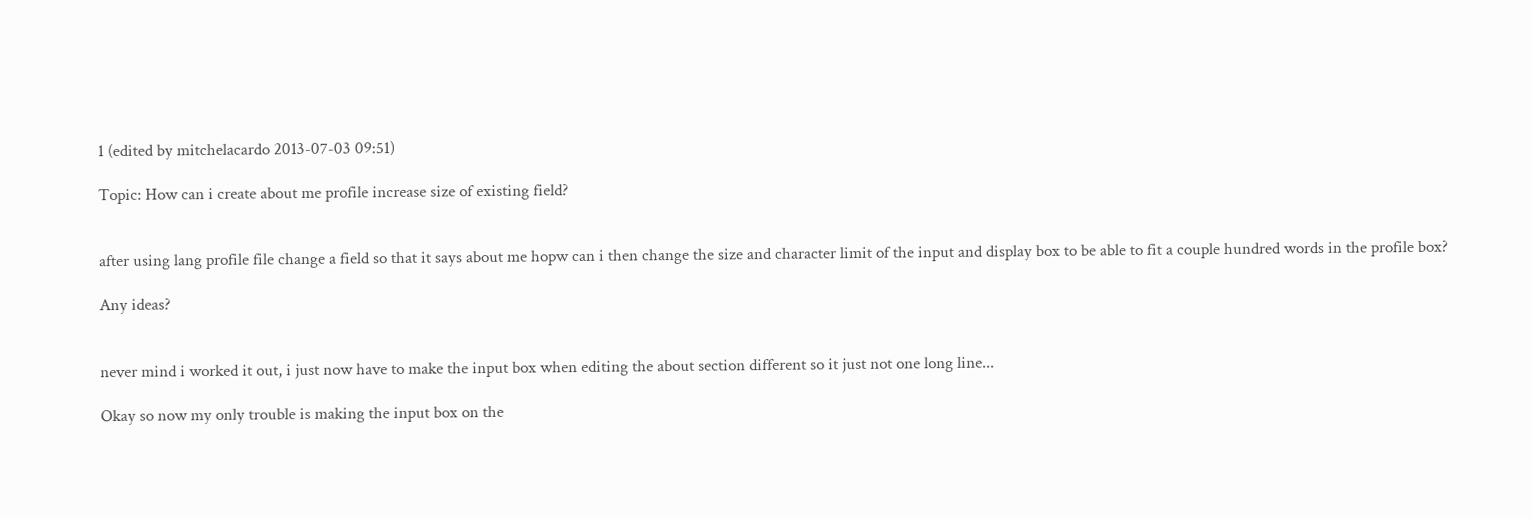1 (edited by mitchelacardo 2013-07-03 09:51)

Topic: How can i create about me profile increase size of existing field?


after using lang profile file change a field so that it says about me hopw can i then change the size and character limit of the input and display box to be able to fit a couple hundred words in the profile box?

Any ideas?


never mind i worked it out, i just now have to make the input box when editing the about section different so it just not one long line...

Okay so now my only trouble is making the input box on the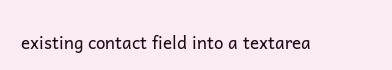existing contact field into a textarea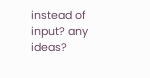instead of input? any ideas?